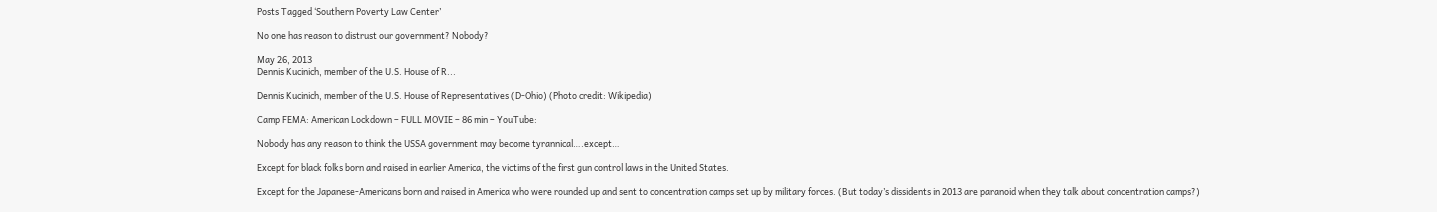Posts Tagged ‘Southern Poverty Law Center’

No one has reason to distrust our government? Nobody?

May 26, 2013
Dennis Kucinich, member of the U.S. House of R...

Dennis Kucinich, member of the U.S. House of Representatives (D-Ohio) (Photo credit: Wikipedia)

Camp FEMA: American Lockdown – FULL MOVIE – 86 min – YouTube:

Nobody has any reason to think the USSA government may become tyrannical….except…

Except for black folks born and raised in earlier America, the victims of the first gun control laws in the United States.

Except for the Japanese-Americans born and raised in America who were rounded up and sent to concentration camps set up by military forces. (But today’s dissidents in 2013 are paranoid when they talk about concentration camps?)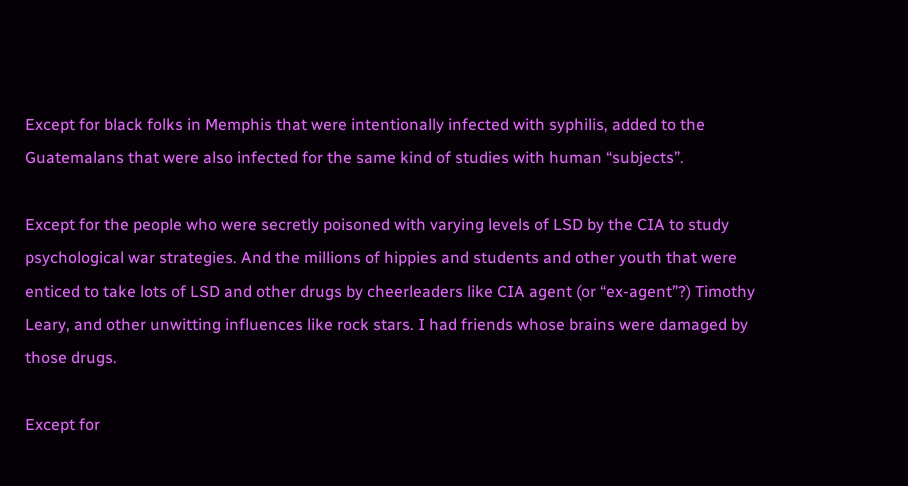Except for black folks in Memphis that were intentionally infected with syphilis, added to the Guatemalans that were also infected for the same kind of studies with human “subjects”.

Except for the people who were secretly poisoned with varying levels of LSD by the CIA to study psychological war strategies. And the millions of hippies and students and other youth that were enticed to take lots of LSD and other drugs by cheerleaders like CIA agent (or “ex-agent”?) Timothy Leary, and other unwitting influences like rock stars. I had friends whose brains were damaged by those drugs.

Except for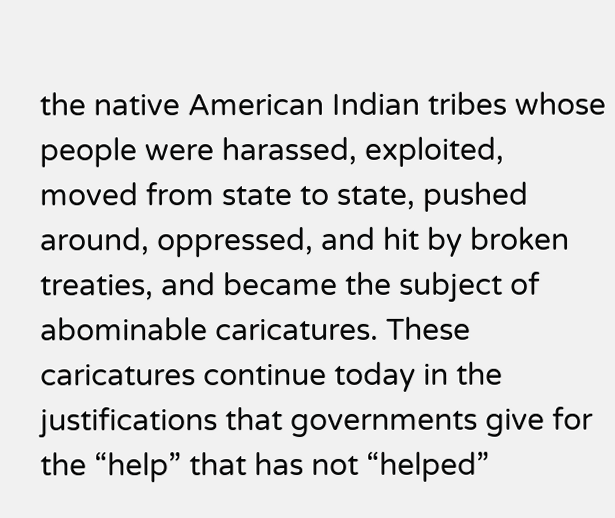the native American Indian tribes whose people were harassed, exploited, moved from state to state, pushed around, oppressed, and hit by broken treaties, and became the subject of abominable caricatures. These caricatures continue today in the justifications that governments give for the “help” that has not “helped”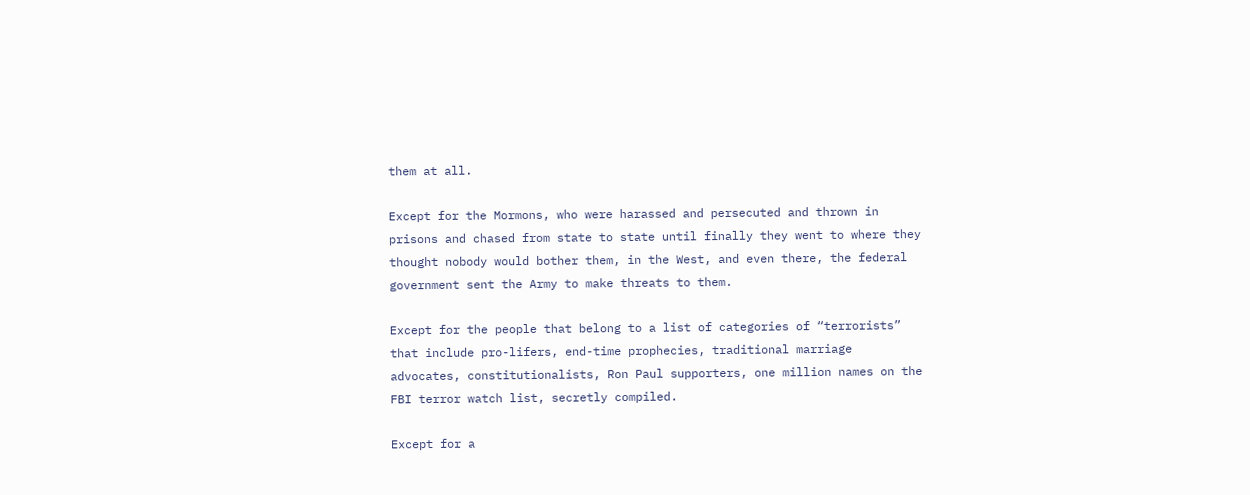them at all.

Except for the Mormons, who were harassed and persecuted and thrown in prisons and chased from state to state until finally they went to where they thought nobody would bother them, in the West, and even there, the federal government sent the Army to make threats to them.

Except for the people that belong to a list of categories of “terrorists” that include pro-lifers, end-time prophecies, traditional marriage advocates, constitutionalists, Ron Paul supporters, one million names on the FBI terror watch list, secretly compiled.

Except for a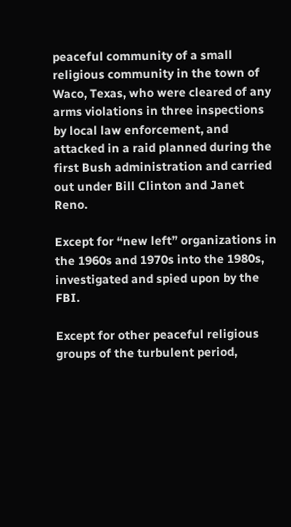peaceful community of a small religious community in the town of Waco, Texas, who were cleared of any arms violations in three inspections by local law enforcement, and attacked in a raid planned during the first Bush administration and carried out under Bill Clinton and Janet Reno.

Except for “new left” organizations in the 1960s and 1970s into the 1980s, investigated and spied upon by the FBI.

Except for other peaceful religious groups of the turbulent period,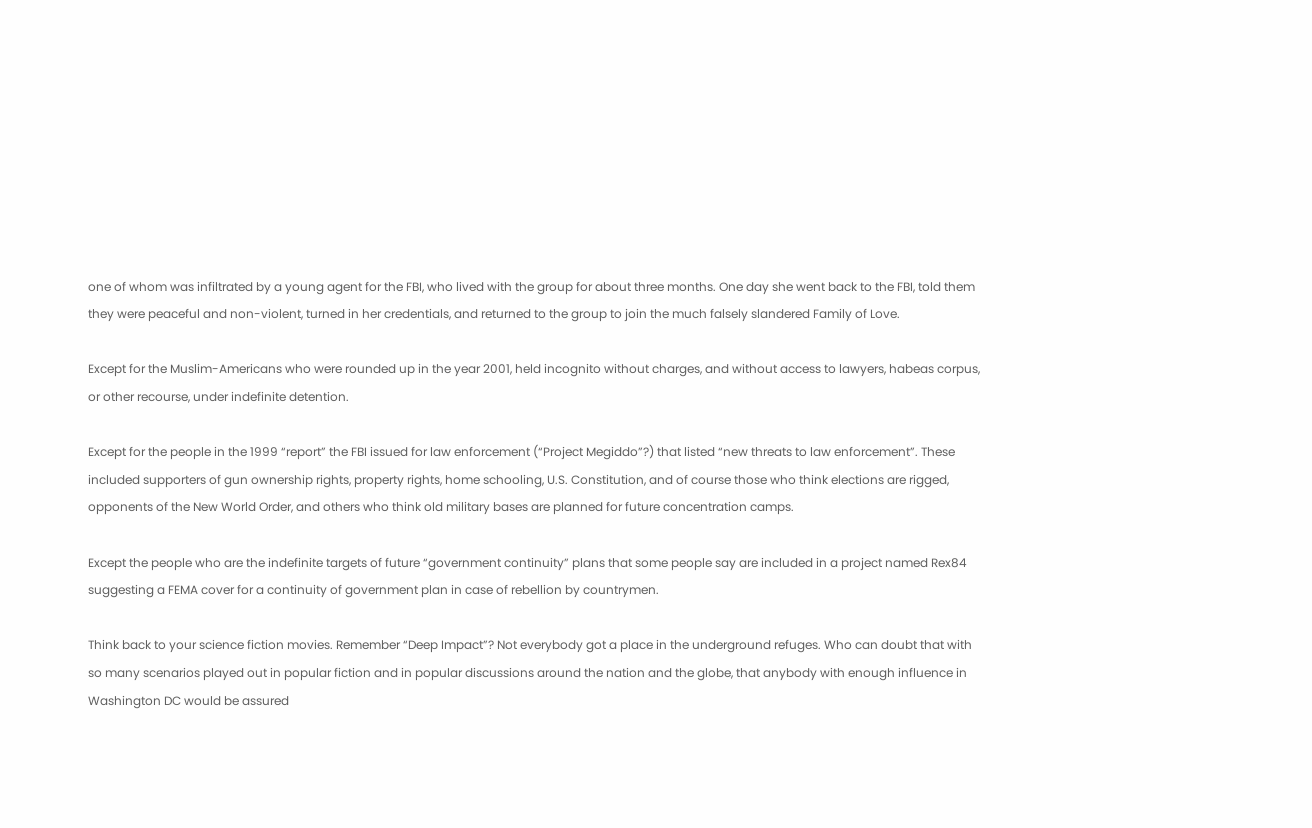one of whom was infiltrated by a young agent for the FBI, who lived with the group for about three months. One day she went back to the FBI, told them they were peaceful and non-violent, turned in her credentials, and returned to the group to join the much falsely slandered Family of Love.

Except for the Muslim-Americans who were rounded up in the year 2001, held incognito without charges, and without access to lawyers, habeas corpus, or other recourse, under indefinite detention.

Except for the people in the 1999 “report” the FBI issued for law enforcement (“Project Megiddo”?) that listed “new threats to law enforcement”. These included supporters of gun ownership rights, property rights, home schooling, U.S. Constitution, and of course those who think elections are rigged, opponents of the New World Order, and others who think old military bases are planned for future concentration camps.

Except the people who are the indefinite targets of future “government continuity” plans that some people say are included in a project named Rex84 suggesting a FEMA cover for a continuity of government plan in case of rebellion by countrymen.

Think back to your science fiction movies. Remember “Deep Impact”? Not everybody got a place in the underground refuges. Who can doubt that with so many scenarios played out in popular fiction and in popular discussions around the nation and the globe, that anybody with enough influence in Washington DC would be assured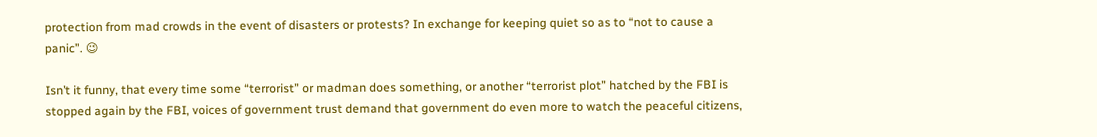protection from mad crowds in the event of disasters or protests? In exchange for keeping quiet so as to “not to cause a panic”. 😉

Isn’t it funny, that every time some “terrorist” or madman does something, or another “terrorist plot” hatched by the FBI is stopped again by the FBI, voices of government trust demand that government do even more to watch the peaceful citizens,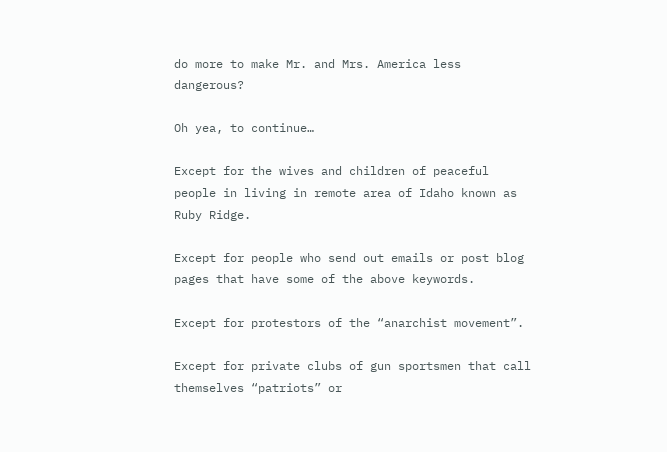do more to make Mr. and Mrs. America less dangerous?

Oh yea, to continue…

Except for the wives and children of peaceful people in living in remote area of Idaho known as Ruby Ridge.

Except for people who send out emails or post blog pages that have some of the above keywords.

Except for protestors of the “anarchist movement”.

Except for private clubs of gun sportsmen that call themselves “patriots” or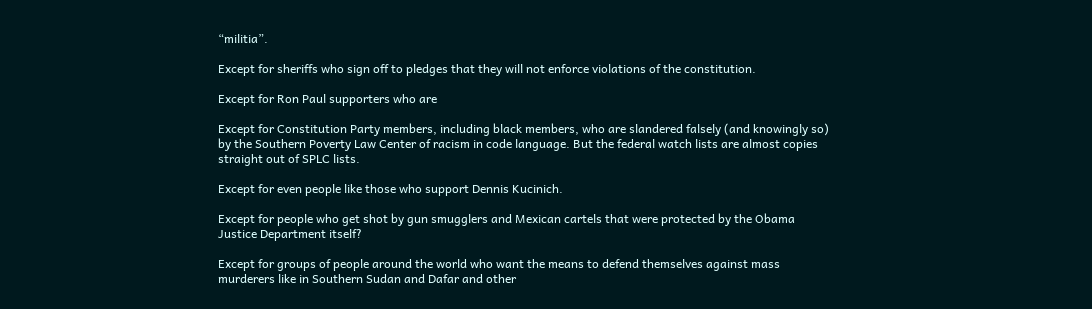“militia”.

Except for sheriffs who sign off to pledges that they will not enforce violations of the constitution.

Except for Ron Paul supporters who are

Except for Constitution Party members, including black members, who are slandered falsely (and knowingly so) by the Southern Poverty Law Center of racism in code language. But the federal watch lists are almost copies straight out of SPLC lists.

Except for even people like those who support Dennis Kucinich.

Except for people who get shot by gun smugglers and Mexican cartels that were protected by the Obama Justice Department itself?

Except for groups of people around the world who want the means to defend themselves against mass murderers like in Southern Sudan and Dafar and other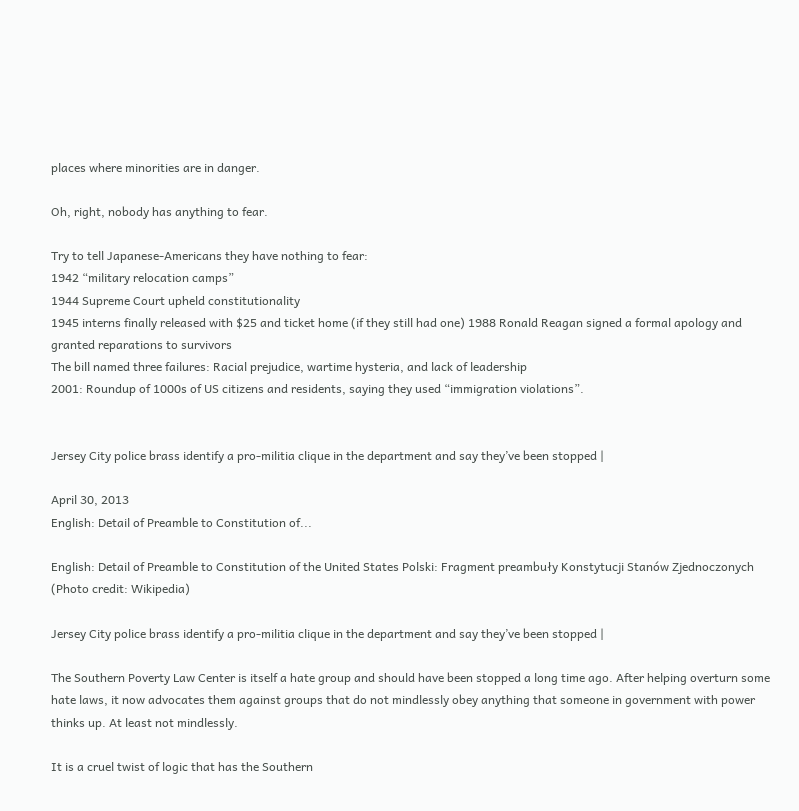places where minorities are in danger.

Oh, right, nobody has anything to fear.

Try to tell Japanese-Americans they have nothing to fear:
1942 “military relocation camps”
1944 Supreme Court upheld constitutionality
1945 interns finally released with $25 and ticket home (if they still had one) 1988 Ronald Reagan signed a formal apology and granted reparations to survivors
The bill named three failures: Racial prejudice, wartime hysteria, and lack of leadership
2001: Roundup of 1000s of US citizens and residents, saying they used “immigration violations”.


Jersey City police brass identify a pro-militia clique in the department and say they’ve been stopped |

April 30, 2013
English: Detail of Preamble to Constitution of...

English: Detail of Preamble to Constitution of the United States Polski: Fragment preambuły Konstytucji Stanów Zjednoczonych (Photo credit: Wikipedia)

Jersey City police brass identify a pro-militia clique in the department and say they’ve been stopped |

The Southern Poverty Law Center is itself a hate group and should have been stopped a long time ago. After helping overturn some hate laws, it now advocates them against groups that do not mindlessly obey anything that someone in government with power thinks up. At least not mindlessly.

It is a cruel twist of logic that has the Southern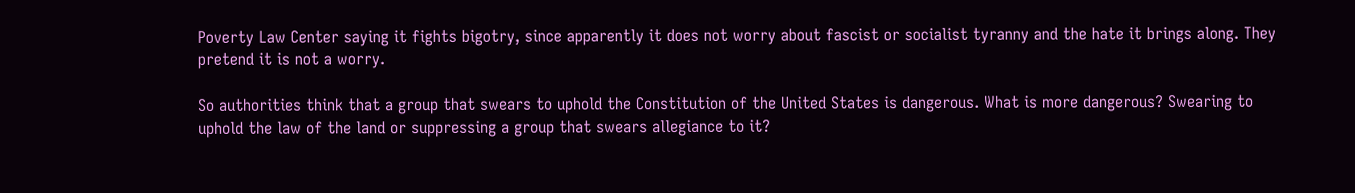Poverty Law Center saying it fights bigotry, since apparently it does not worry about fascist or socialist tyranny and the hate it brings along. They pretend it is not a worry.

So authorities think that a group that swears to uphold the Constitution of the United States is dangerous. What is more dangerous? Swearing to uphold the law of the land or suppressing a group that swears allegiance to it?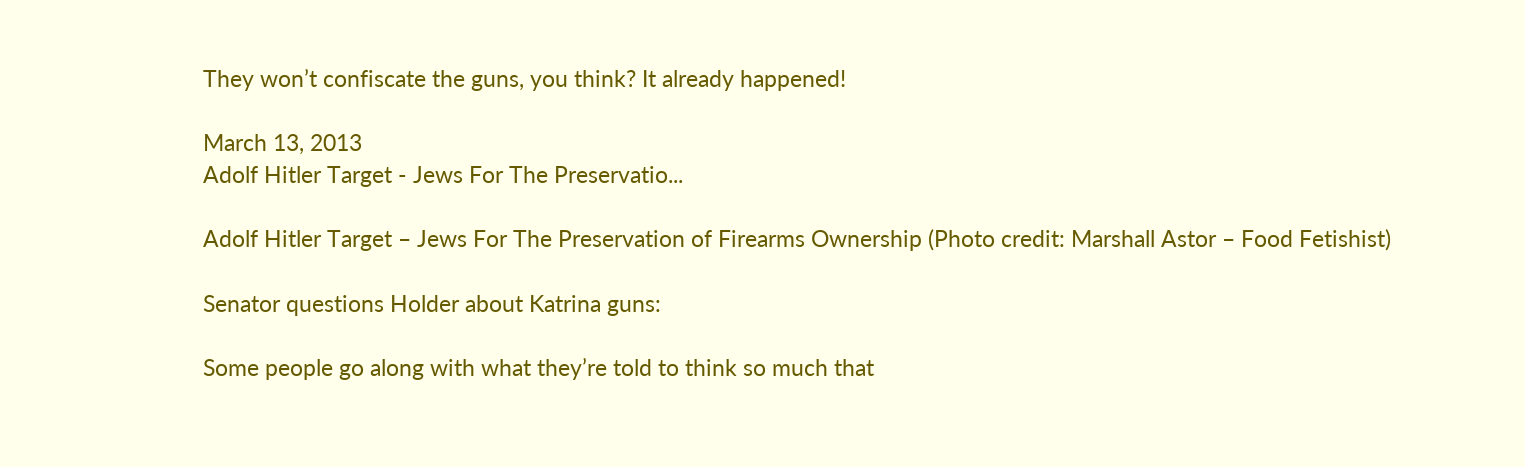They won’t confiscate the guns, you think? It already happened!

March 13, 2013
Adolf Hitler Target - Jews For The Preservatio...

Adolf Hitler Target – Jews For The Preservation of Firearms Ownership (Photo credit: Marshall Astor – Food Fetishist)

Senator questions Holder about Katrina guns:

Some people go along with what they’re told to think so much that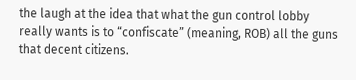the laugh at the idea that what the gun control lobby really wants is to “confiscate” (meaning, ROB) all the guns that decent citizens.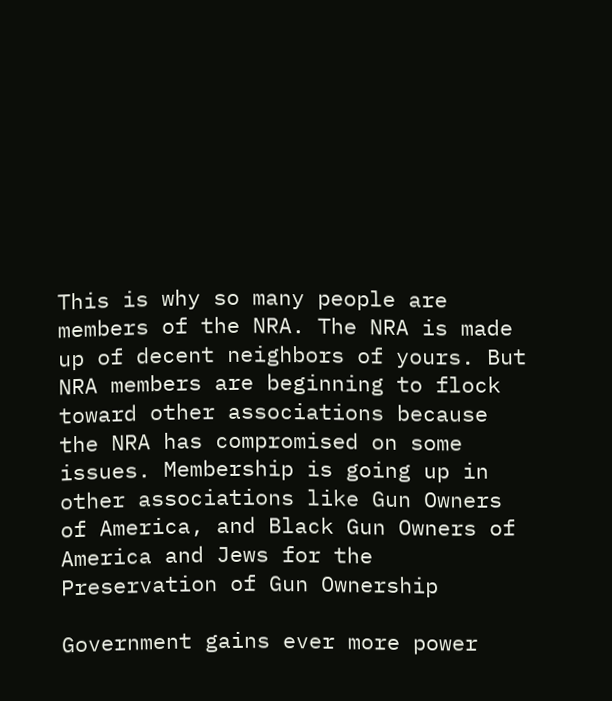This is why so many people are members of the NRA. The NRA is made up of decent neighbors of yours. But NRA members are beginning to flock toward other associations because the NRA has compromised on some issues. Membership is going up in other associations like Gun Owners of America, and Black Gun Owners of America and Jews for the Preservation of Gun Ownership

Government gains ever more power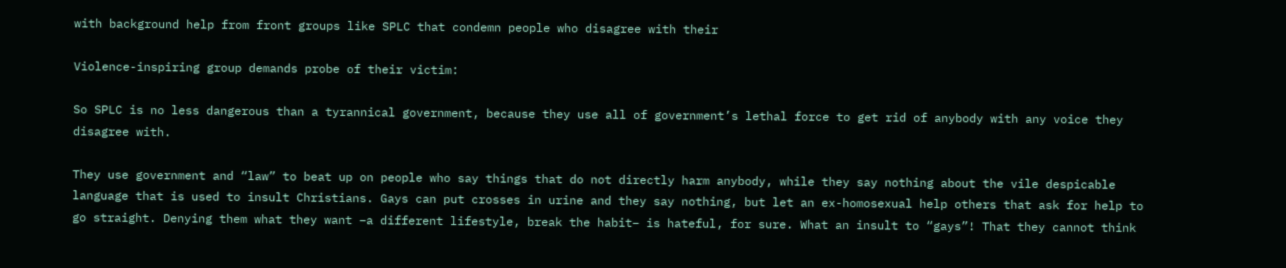with background help from front groups like SPLC that condemn people who disagree with their

Violence-inspiring group demands probe of their victim:

So SPLC is no less dangerous than a tyrannical government, because they use all of government’s lethal force to get rid of anybody with any voice they disagree with.

They use government and “law” to beat up on people who say things that do not directly harm anybody, while they say nothing about the vile despicable language that is used to insult Christians. Gays can put crosses in urine and they say nothing, but let an ex-homosexual help others that ask for help to go straight. Denying them what they want –a different lifestyle, break the habit– is hateful, for sure. What an insult to “gays”! That they cannot think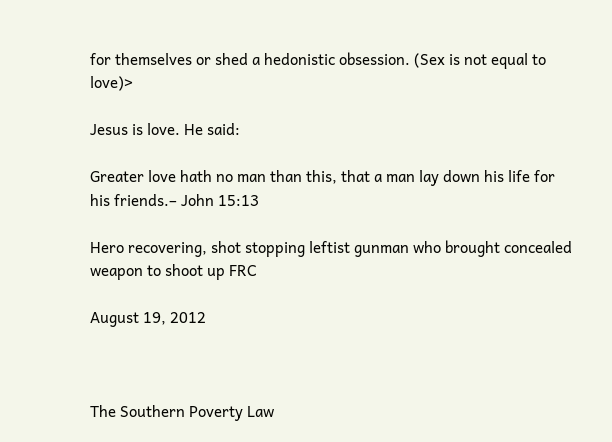for themselves or shed a hedonistic obsession. (Sex is not equal to love)>

Jesus is love. He said:

Greater love hath no man than this, that a man lay down his life for his friends.– John 15:13

Hero recovering, shot stopping leftist gunman who brought concealed weapon to shoot up FRC

August 19, 2012



The Southern Poverty Law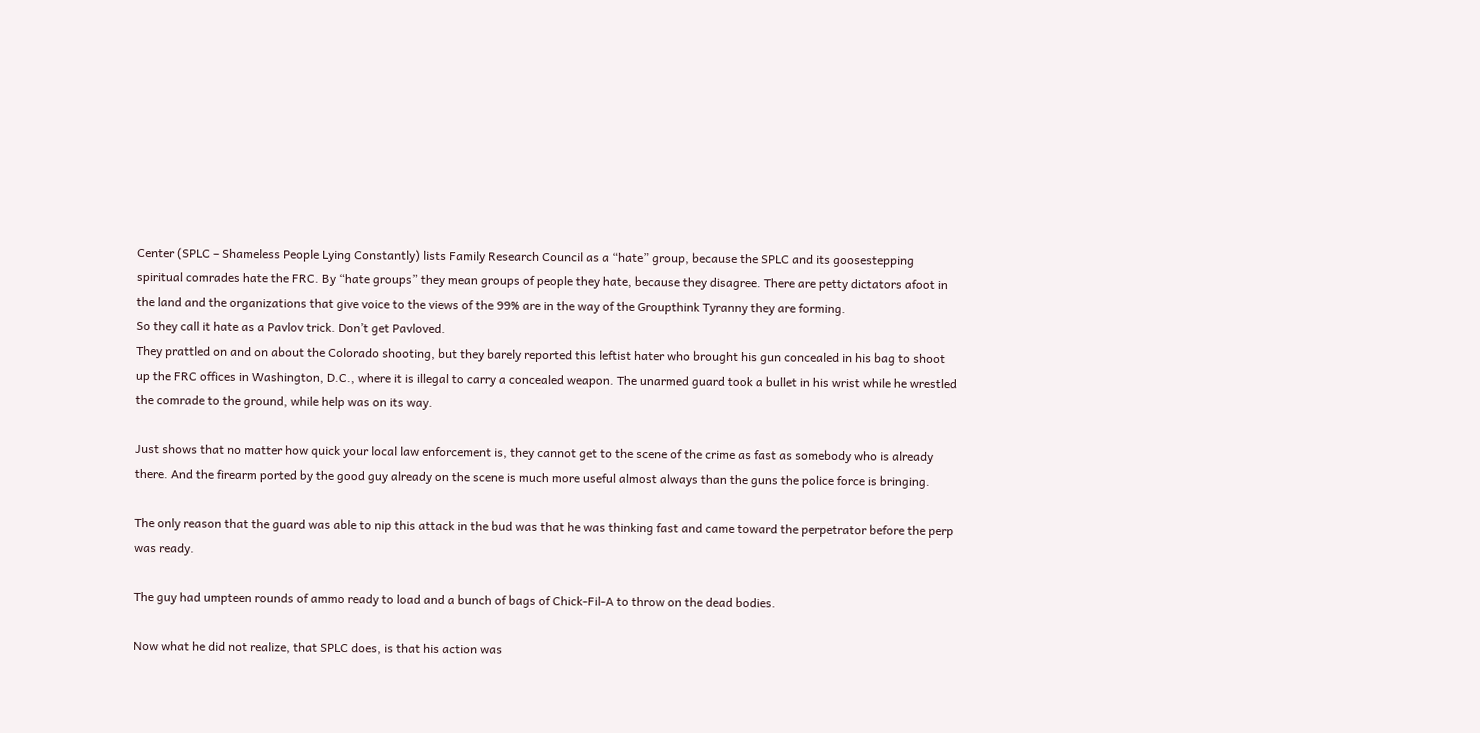Center (SPLC – Shameless People Lying Constantly) lists Family Research Council as a “hate” group, because the SPLC and its goosestepping spiritual comrades hate the FRC. By “hate groups” they mean groups of people they hate, because they disagree. There are petty dictators afoot in the land and the organizations that give voice to the views of the 99% are in the way of the Groupthink Tyranny they are forming.
So they call it hate as a Pavlov trick. Don’t get Pavloved.
They prattled on and on about the Colorado shooting, but they barely reported this leftist hater who brought his gun concealed in his bag to shoot up the FRC offices in Washington, D.C., where it is illegal to carry a concealed weapon. The unarmed guard took a bullet in his wrist while he wrestled the comrade to the ground, while help was on its way.

Just shows that no matter how quick your local law enforcement is, they cannot get to the scene of the crime as fast as somebody who is already there. And the firearm ported by the good guy already on the scene is much more useful almost always than the guns the police force is bringing.

The only reason that the guard was able to nip this attack in the bud was that he was thinking fast and came toward the perpetrator before the perp was ready.

The guy had umpteen rounds of ammo ready to load and a bunch of bags of Chick-Fil-A to throw on the dead bodies.

Now what he did not realize, that SPLC does, is that his action was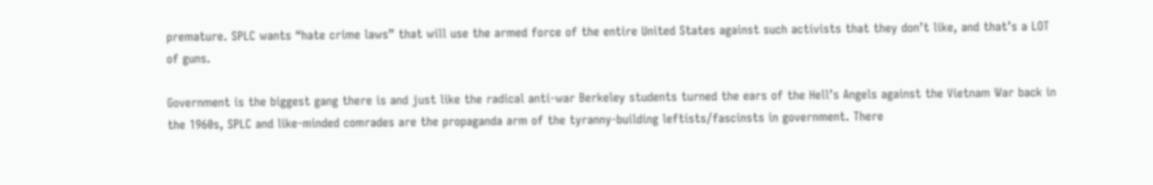premature. SPLC wants “hate crime laws” that will use the armed force of the entire United States against such activists that they don’t like, and that’s a LOT of guns.

Government is the biggest gang there is and just like the radical anti-war Berkeley students turned the ears of the Hell’s Angels against the Vietnam War back in the 1960s, SPLC and like-minded comrades are the propaganda arm of the tyranny-building leftists/fascinsts in government. There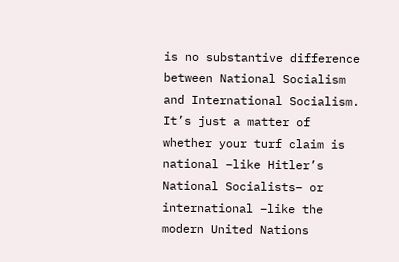is no substantive difference between National Socialism and International Socialism. It’s just a matter of whether your turf claim is national –like Hitler’s National Socialists– or international –like the modern United Nations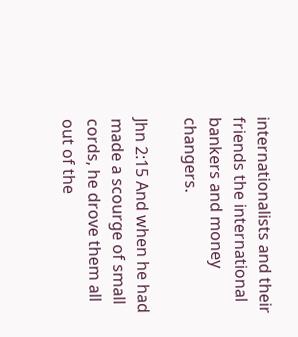internationalists and their friends the international bankers and money changers.

Jhn 2:15 And when he had made a scourge of small cords, he drove them all out of the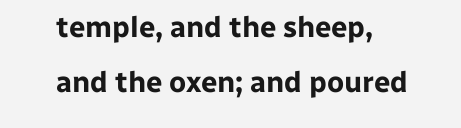temple, and the sheep, and the oxen; and poured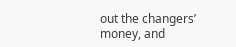out the changers’ money, and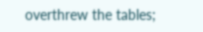overthrew the tables;